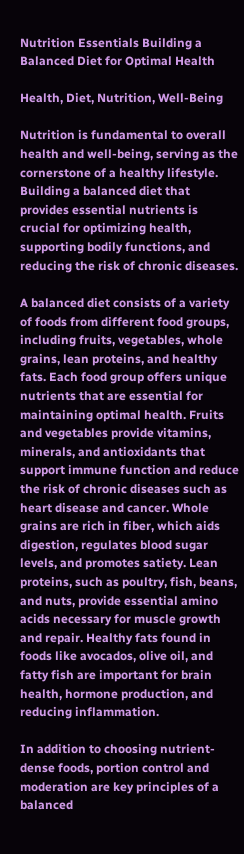Nutrition Essentials Building a Balanced Diet for Optimal Health

Health, Diet, Nutrition, Well-Being

Nutrition is fundamental to overall health and well-being, serving as the cornerstone of a healthy lifestyle. Building a balanced diet that provides essential nutrients is crucial for optimizing health, supporting bodily functions, and reducing the risk of chronic diseases.

A balanced diet consists of a variety of foods from different food groups, including fruits, vegetables, whole grains, lean proteins, and healthy fats. Each food group offers unique nutrients that are essential for maintaining optimal health. Fruits and vegetables provide vitamins, minerals, and antioxidants that support immune function and reduce the risk of chronic diseases such as heart disease and cancer. Whole grains are rich in fiber, which aids digestion, regulates blood sugar levels, and promotes satiety. Lean proteins, such as poultry, fish, beans, and nuts, provide essential amino acids necessary for muscle growth and repair. Healthy fats found in foods like avocados, olive oil, and fatty fish are important for brain health, hormone production, and reducing inflammation.

In addition to choosing nutrient-dense foods, portion control and moderation are key principles of a balanced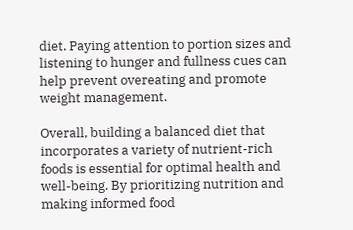diet. Paying attention to portion sizes and listening to hunger and fullness cues can help prevent overeating and promote weight management.

Overall, building a balanced diet that incorporates a variety of nutrient-rich foods is essential for optimal health and well-being. By prioritizing nutrition and making informed food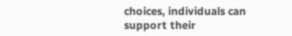choices, individuals can support their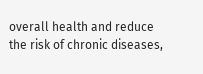overall health and reduce the risk of chronic diseases,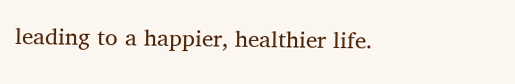leading to a happier, healthier life.